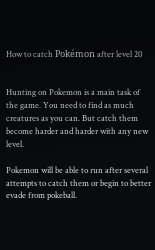How to catch Pokémon after level 20


Hunting on Pokemon is a main task of the game. You need to find as much creatures as you can. But catch them become harder and harder with any new level.

Pokemon will be able to run after several attempts to catch them or begin to better evade from pokeball.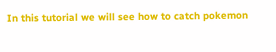In this tutorial we will see how to catch pokemon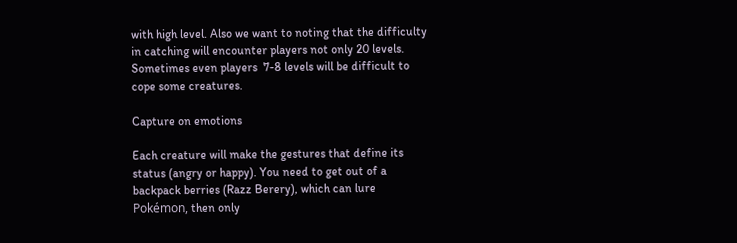with high level. Also we want to noting that the difficulty in catching will encounter players not only 20 levels. Sometimes even players  7-8 levels will be difficult to cope some creatures.

Capture on emotions

Each creature will make the gestures that define its status (angry or happy). You need to get out of a backpack berries (Razz Berery), which can lure Pokémon, then only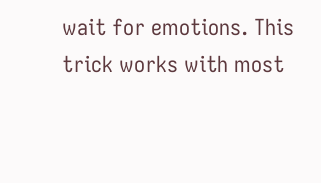wait for emotions. This trick works with most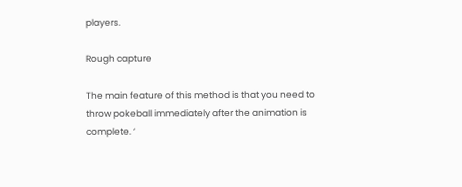players.

Rough capture

The main feature of this method is that you need to throw pokeball immediately after the animation is complete. ‘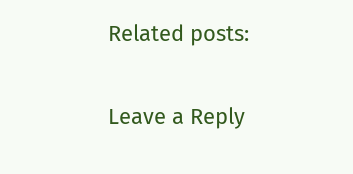Related posts:

Leave a Reply